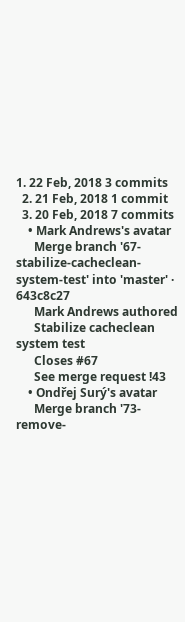1. 22 Feb, 2018 3 commits
  2. 21 Feb, 2018 1 commit
  3. 20 Feb, 2018 7 commits
    • Mark Andrews's avatar
      Merge branch '67-stabilize-cacheclean-system-test' into 'master' · 643c8c27
      Mark Andrews authored
      Stabilize cacheclean system test
      Closes #67
      See merge request !43
    • Ondřej Surý's avatar
      Merge branch '73-remove-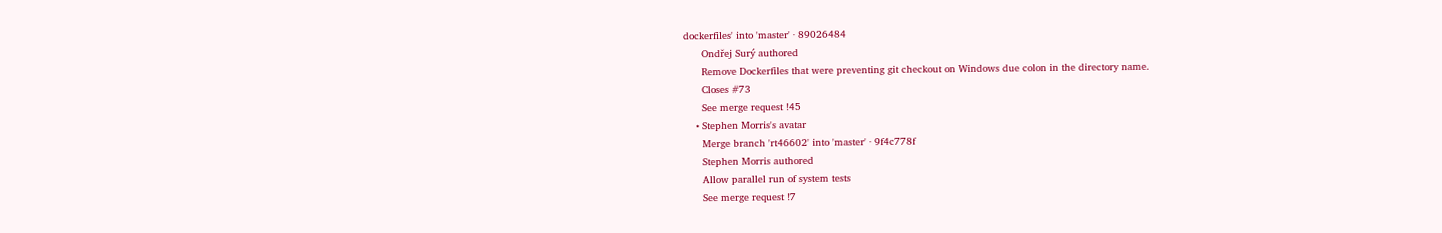dockerfiles' into 'master' · 89026484
      Ondřej Surý authored
      Remove Dockerfiles that were preventing git checkout on Windows due colon in the directory name.
      Closes #73
      See merge request !45
    • Stephen Morris's avatar
      Merge branch 'rt46602' into 'master' · 9f4c778f
      Stephen Morris authored
      Allow parallel run of system tests
      See merge request !7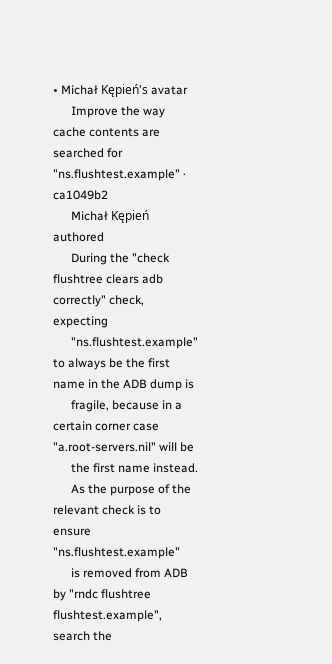• Michał Kępień's avatar
      Improve the way cache contents are searched for "ns.flushtest.example" · ca1049b2
      Michał Kępień authored
      During the "check flushtree clears adb correctly" check, expecting
      "ns.flushtest.example" to always be the first name in the ADB dump is
      fragile, because in a certain corner case "a.root-servers.nil" will be
      the first name instead.
      As the purpose of the relevant check is to ensure "ns.flushtest.example"
      is removed from ADB by "rndc flushtree flushtest.example", search the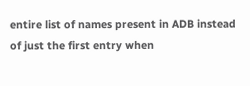entire list of names present in ADB instead of just the first entry when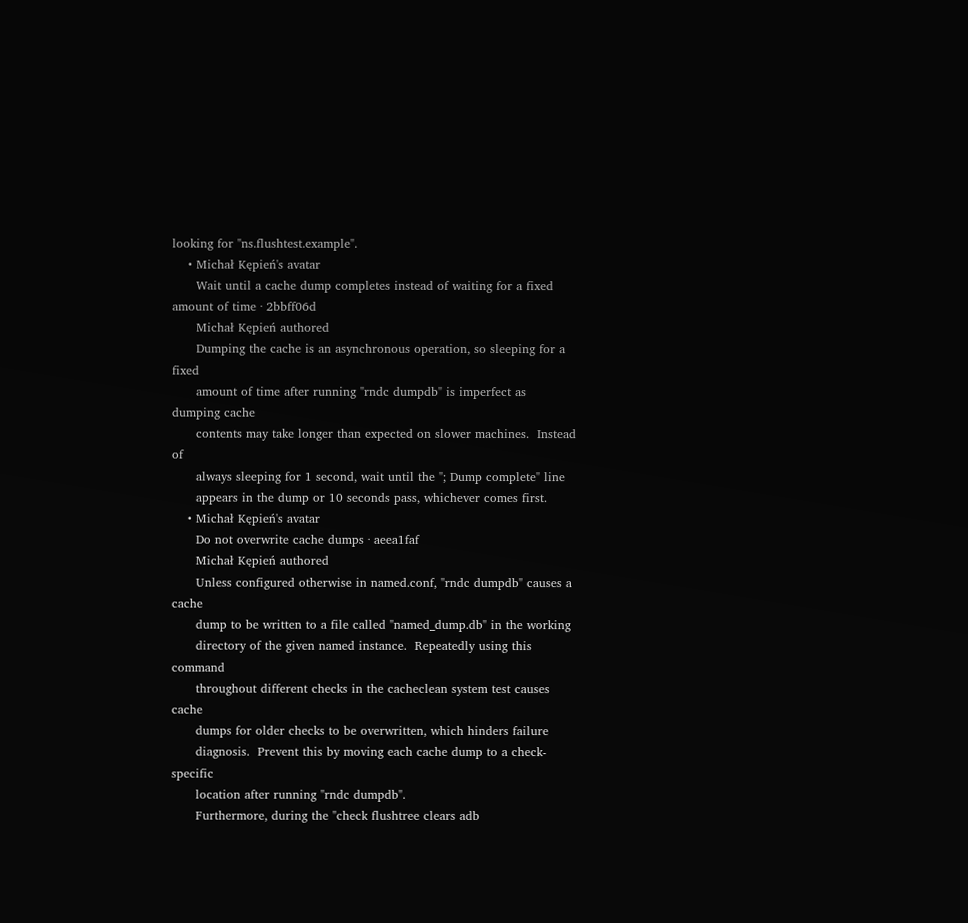looking for "ns.flushtest.example".
    • Michał Kępień's avatar
      Wait until a cache dump completes instead of waiting for a fixed amount of time · 2bbff06d
      Michał Kępień authored
      Dumping the cache is an asynchronous operation, so sleeping for a fixed
      amount of time after running "rndc dumpdb" is imperfect as dumping cache
      contents may take longer than expected on slower machines.  Instead of
      always sleeping for 1 second, wait until the "; Dump complete" line
      appears in the dump or 10 seconds pass, whichever comes first.
    • Michał Kępień's avatar
      Do not overwrite cache dumps · aeea1faf
      Michał Kępień authored
      Unless configured otherwise in named.conf, "rndc dumpdb" causes a cache
      dump to be written to a file called "named_dump.db" in the working
      directory of the given named instance.  Repeatedly using this command
      throughout different checks in the cacheclean system test causes cache
      dumps for older checks to be overwritten, which hinders failure
      diagnosis.  Prevent this by moving each cache dump to a check-specific
      location after running "rndc dumpdb".
      Furthermore, during the "check flushtree clears adb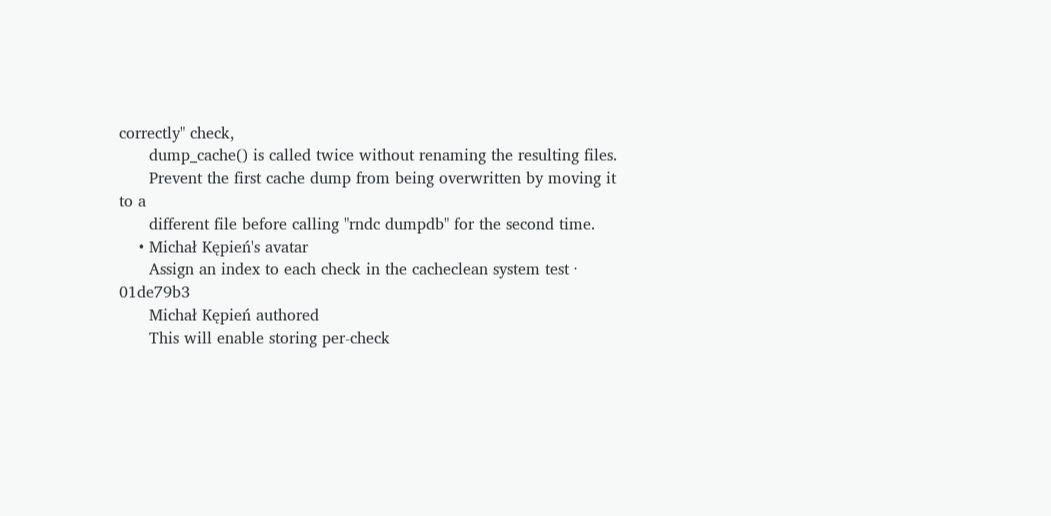correctly" check,
      dump_cache() is called twice without renaming the resulting files.
      Prevent the first cache dump from being overwritten by moving it to a
      different file before calling "rndc dumpdb" for the second time.
    • Michał Kępień's avatar
      Assign an index to each check in the cacheclean system test · 01de79b3
      Michał Kępień authored
      This will enable storing per-check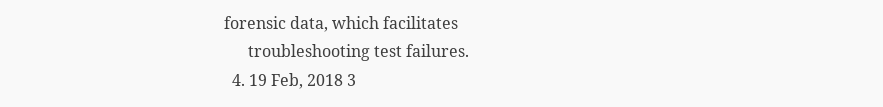forensic data, which facilitates
      troubleshooting test failures.
  4. 19 Feb, 2018 3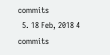commits
  5. 18 Feb, 2018 4 commits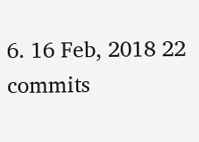6. 16 Feb, 2018 22 commits